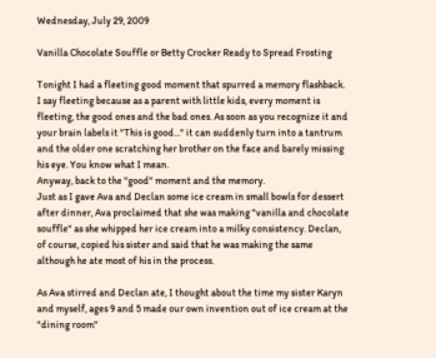Wednesday, July 29, 2009

Vanilla Chocolate Souffle or Betty Crocker Ready to Spread Frosting

Tonight I had a fleeting good moment that spurred a memory flashback. I say fleeting because as a parent with little kids, every moment is fleeting, the good ones and the bad ones. As soon as you recognize it and your brain labels it "This is good..." it can suddenly turn into a tantrum and the older one scratching her brother on the face and barely missing his eye. You know what I mean.
Anyway, back to the "good" moment and the memory.
Just as I gave Ava and Declan some ice cream in small bowls for dessert after dinner, Ava proclaimed that she was making "vanilla and chocolate souffle" as she whipped her ice cream into a milky consistency. Declan, of course, copied his sister and said that he was making the same although he ate most of his in the process.

As Ava stirred and Declan ate, I thought about the time my sister Karyn and myself, ages 9 and 5 made our own invention out of ice cream at the "dining room"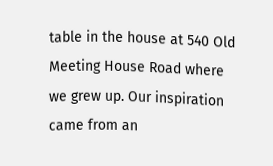table in the house at 540 Old Meeting House Road where we grew up. Our inspiration came from an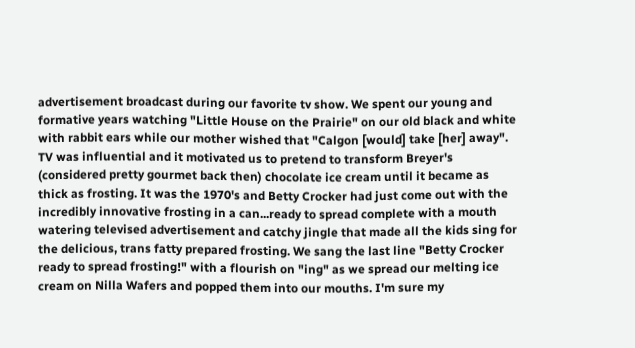advertisement broadcast during our favorite tv show. We spent our young and formative years watching "Little House on the Prairie" on our old black and white with rabbit ears while our mother wished that "Calgon [would] take [her] away". TV was influential and it motivated us to pretend to transform Breyer's (considered pretty gourmet back then) chocolate ice cream until it became as thick as frosting. It was the 1970's and Betty Crocker had just come out with the incredibly innovative frosting in a can...ready to spread complete with a mouth watering televised advertisement and catchy jingle that made all the kids sing for the delicious, trans fatty prepared frosting. We sang the last line "Betty Crocker ready to spread frosting!" with a flourish on "ing" as we spread our melting ice cream on Nilla Wafers and popped them into our mouths. I'm sure my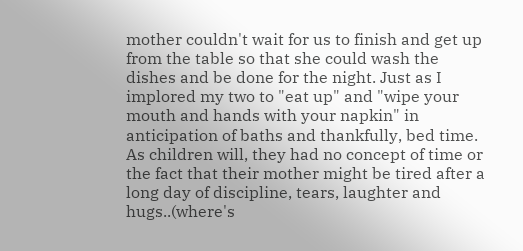mother couldn't wait for us to finish and get up from the table so that she could wash the dishes and be done for the night. Just as I implored my two to "eat up" and "wipe your mouth and hands with your napkin" in anticipation of baths and thankfully, bed time. As children will, they had no concept of time or the fact that their mother might be tired after a long day of discipline, tears, laughter and hugs..(where's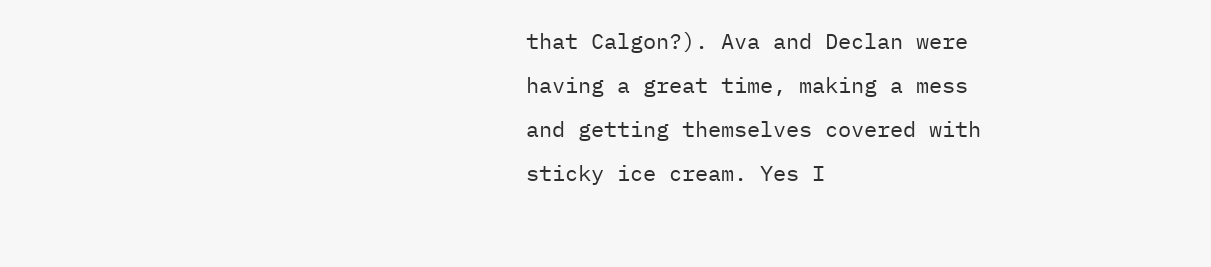that Calgon?). Ava and Declan were having a great time, making a mess and getting themselves covered with sticky ice cream. Yes I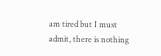am tired but I must admit, there is nothing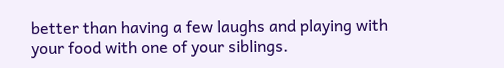better than having a few laughs and playing with your food with one of your siblings.